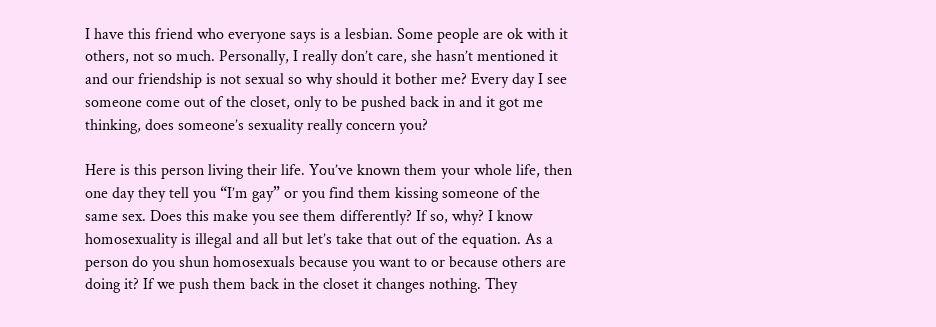I have this friend who everyone says is a lesbian. Some people are ok with it others, not so much. Personally, I really don’t care, she hasn’t mentioned it and our friendship is not sexual so why should it bother me? Every day I see someone come out of the closet, only to be pushed back in and it got me thinking, does someone’s sexuality really concern you?

Here is this person living their life. You’ve known them your whole life, then one day they tell you “I’m gay” or you find them kissing someone of the same sex. Does this make you see them differently? If so, why? I know homosexuality is illegal and all but let’s take that out of the equation. As a person do you shun homosexuals because you want to or because others are doing it? If we push them back in the closet it changes nothing. They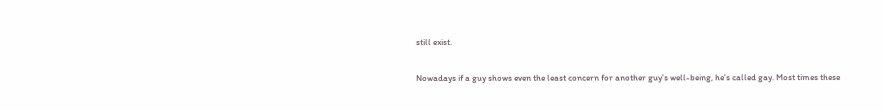still exist.

Nowadays if a guy shows even the least concern for another guy’s well-being, he’s called gay. Most times these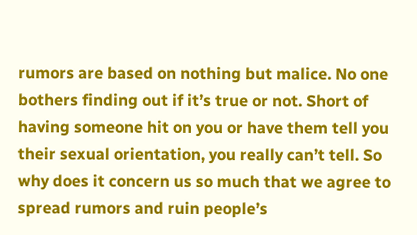rumors are based on nothing but malice. No one bothers finding out if it’s true or not. Short of having someone hit on you or have them tell you their sexual orientation, you really can’t tell. So why does it concern us so much that we agree to spread rumors and ruin people’s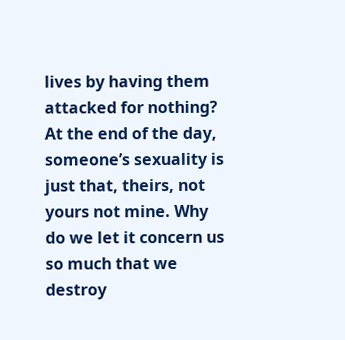lives by having them attacked for nothing? At the end of the day, someone’s sexuality is just that, theirs, not yours not mine. Why do we let it concern us so much that we destroy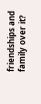friendships and family over it?